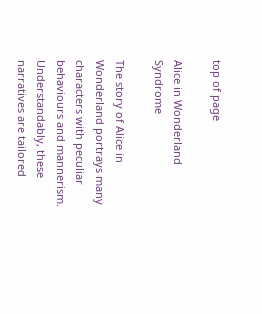top of page

Alice in Wonderland Syndrome

The story of Alice in Wonderland portrays many characters with peculiar behaviours and mannerism. Understandably, these narratives are tailored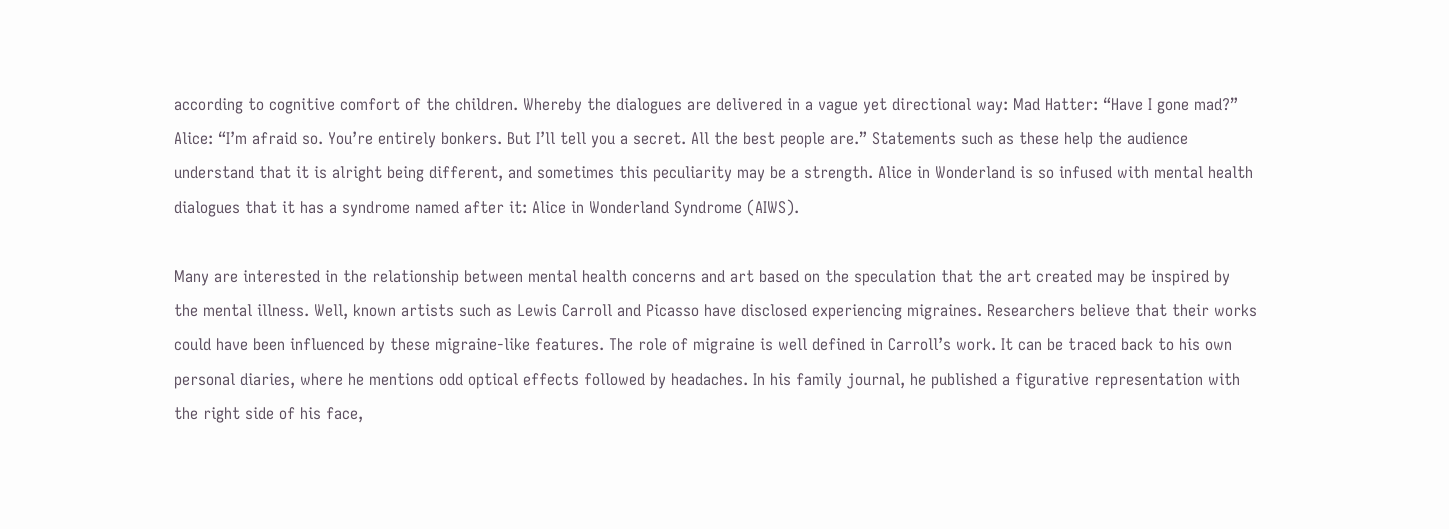according to cognitive comfort of the children. Whereby the dialogues are delivered in a vague yet directional way: Mad Hatter: “Have I gone mad?” Alice: “I’m afraid so. You’re entirely bonkers. But I’ll tell you a secret. All the best people are.” Statements such as these help the audience understand that it is alright being different, and sometimes this peculiarity may be a strength. Alice in Wonderland is so infused with mental health dialogues that it has a syndrome named after it: Alice in Wonderland Syndrome (AIWS).

Many are interested in the relationship between mental health concerns and art based on the speculation that the art created may be inspired by the mental illness. Well, known artists such as Lewis Carroll and Picasso have disclosed experiencing migraines. Researchers believe that their works could have been influenced by these migraine-like features. The role of migraine is well defined in Carroll’s work. It can be traced back to his own personal diaries, where he mentions odd optical effects followed by headaches. In his family journal, he published a figurative representation with the right side of his face,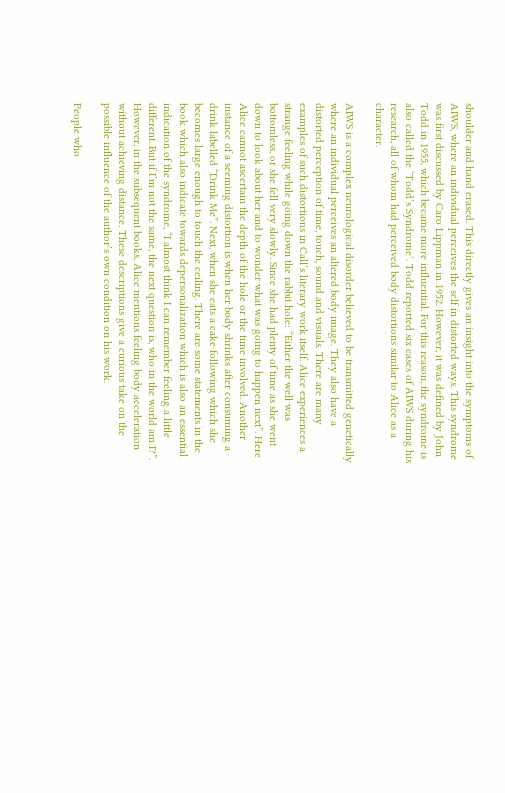shoulder and hand erased. This directly gives an insight into the symptoms of AIWS, where an individual perceives the self in distorted ways. This syndrome was first discussed by Caro Lippman in 1952. However, it was defined by John Todd in 1955, which became more influential. For this reason, the syndrome is also called the ‘Todd’s Syndrome’. Todd reported six cases of AIWS during his research, all of whom had perceived body distortions similar to Alice as a character.

AIWS is a complex neurological disorder believed to be transmitted genetically where an individual perceives an altered body image. They also have a distorted perception of time, touch, sound and visuals. There are many examples of such distortions in Call’s literary work itself. Alice experiences a strange feeling while going down the rabbit hole: “Either the well was bottomless, or she fell very slowly. Since she had plenty of time as she went down to look about her and to wonder what was going to happen next”. Here Alice cannot ascertain the depth of the hole or the time involved. Another instance of a seeming distortion is when her body shrinks after consuming a drink labelled “Drink Me”. Next, when she eats a cake following which she becomes large enough to touch the ceiling. There are some statements in the book which also indicate towards depersonalization which is also an essential indication of the syndrome, “I almost think I can remember feeling a little different. But if I’m not the same, the next question is, who in the world am I?”. However, in the subsequent books, Alice mentions feeling body acceleration without achieving distance. These descriptions give a curious take on the possible influence of the author’s own condition on his work.

People who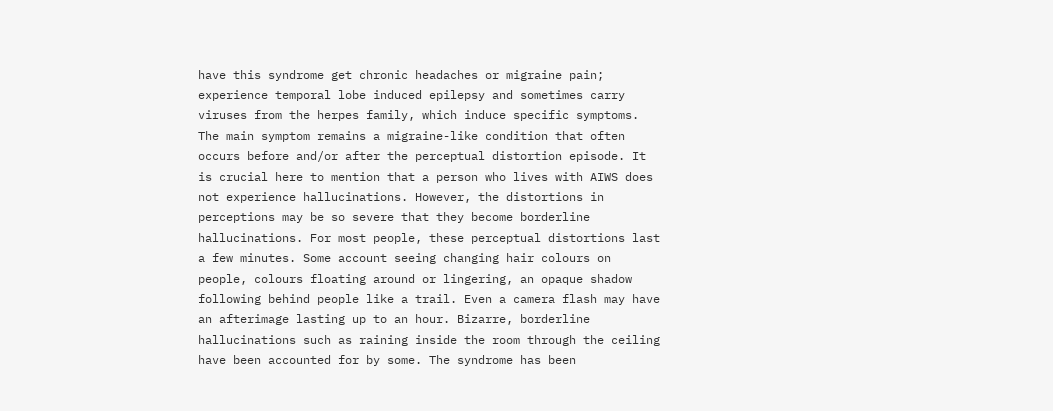have this syndrome get chronic headaches or migraine pain; experience temporal lobe induced epilepsy and sometimes carry viruses from the herpes family, which induce specific symptoms. The main symptom remains a migraine-like condition that often occurs before and/or after the perceptual distortion episode. It is crucial here to mention that a person who lives with AIWS does not experience hallucinations. However, the distortions in perceptions may be so severe that they become borderline hallucinations. For most people, these perceptual distortions last a few minutes. Some account seeing changing hair colours on people, colours floating around or lingering, an opaque shadow following behind people like a trail. Even a camera flash may have an afterimage lasting up to an hour. Bizarre, borderline hallucinations such as raining inside the room through the ceiling have been accounted for by some. The syndrome has been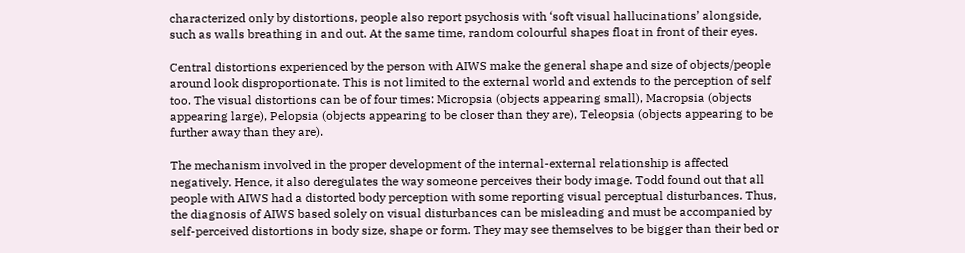characterized only by distortions, people also report psychosis with ‘soft visual hallucinations’ alongside, such as walls breathing in and out. At the same time, random colourful shapes float in front of their eyes.

Central distortions experienced by the person with AIWS make the general shape and size of objects/people around look disproportionate. This is not limited to the external world and extends to the perception of self too. The visual distortions can be of four times: Micropsia (objects appearing small), Macropsia (objects appearing large), Pelopsia (objects appearing to be closer than they are), Teleopsia (objects appearing to be further away than they are).

The mechanism involved in the proper development of the internal-external relationship is affected negatively. Hence, it also deregulates the way someone perceives their body image. Todd found out that all people with AIWS had a distorted body perception with some reporting visual perceptual disturbances. Thus, the diagnosis of AIWS based solely on visual disturbances can be misleading and must be accompanied by self-perceived distortions in body size, shape or form. They may see themselves to be bigger than their bed or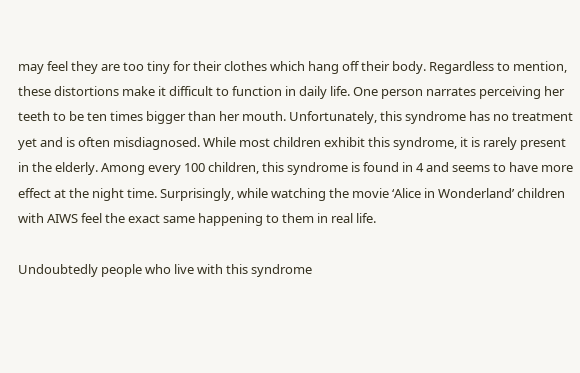may feel they are too tiny for their clothes which hang off their body. Regardless to mention, these distortions make it difficult to function in daily life. One person narrates perceiving her teeth to be ten times bigger than her mouth. Unfortunately, this syndrome has no treatment yet and is often misdiagnosed. While most children exhibit this syndrome, it is rarely present in the elderly. Among every 100 children, this syndrome is found in 4 and seems to have more effect at the night time. Surprisingly, while watching the movie ‘Alice in Wonderland’ children with AIWS feel the exact same happening to them in real life.

Undoubtedly people who live with this syndrome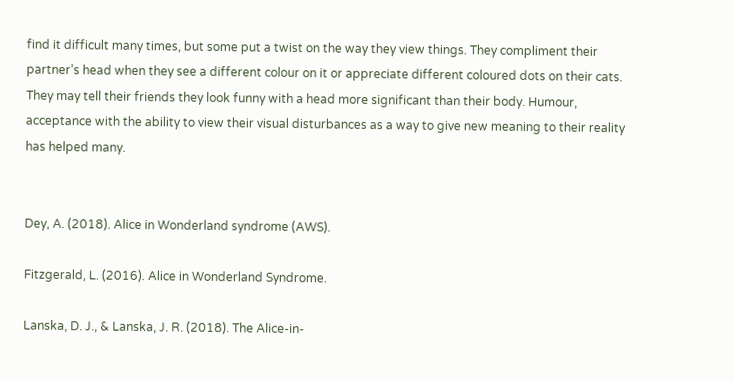find it difficult many times, but some put a twist on the way they view things. They compliment their partner’s head when they see a different colour on it or appreciate different coloured dots on their cats. They may tell their friends they look funny with a head more significant than their body. Humour, acceptance with the ability to view their visual disturbances as a way to give new meaning to their reality has helped many.


Dey, A. (2018). Alice in Wonderland syndrome (AWS).

Fitzgerald, L. (2016). Alice in Wonderland Syndrome.

Lanska, D. J., & Lanska, J. R. (2018). The Alice-in-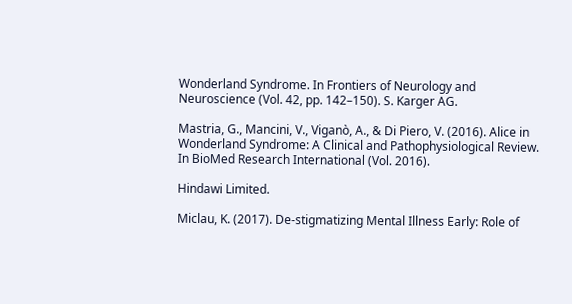Wonderland Syndrome. In Frontiers of Neurology and Neuroscience (Vol. 42, pp. 142–150). S. Karger AG.

Mastria, G., Mancini, V., Viganò, A., & Di Piero, V. (2016). Alice in Wonderland Syndrome: A Clinical and Pathophysiological Review. In BioMed Research International (Vol. 2016).

Hindawi Limited.

Miclau, K. (2017). De-stigmatizing Mental Illness Early: Role of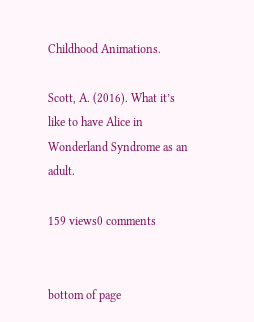Childhood Animations.

Scott, A. (2016). What it’s like to have Alice in Wonderland Syndrome as an adult.

159 views0 comments


bottom of page